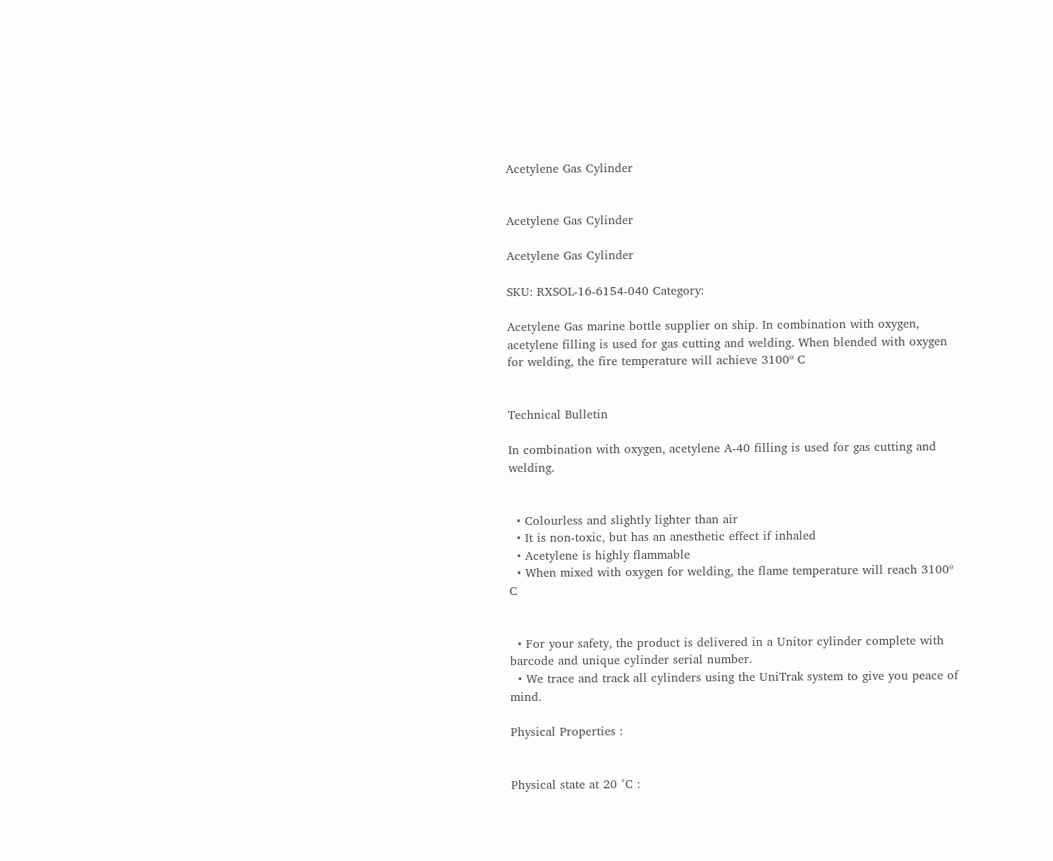Acetylene Gas Cylinder


Acetylene Gas Cylinder

Acetylene Gas Cylinder

SKU: RXSOL-16-6154-040 Category:

Acetylene Gas marine bottle supplier on ship. In combination with oxygen, acetylene filling is used for gas cutting and welding. When blended with oxygen for welding, the fire temperature will achieve 3100º C


Technical Bulletin

In combination with oxygen, acetylene A-40 filling is used for gas cutting and welding.


  • Colourless and slightly lighter than air
  • It is non-toxic, but has an anesthetic effect if inhaled
  • Acetylene is highly flammable
  • When mixed with oxygen for welding, the flame temperature will reach 3100º C


  • For your safety, the product is delivered in a Unitor cylinder complete with barcode and unique cylinder serial number.
  • We trace and track all cylinders using the UniTrak system to give you peace of mind.

Physical Properties :


Physical state at 20 °C :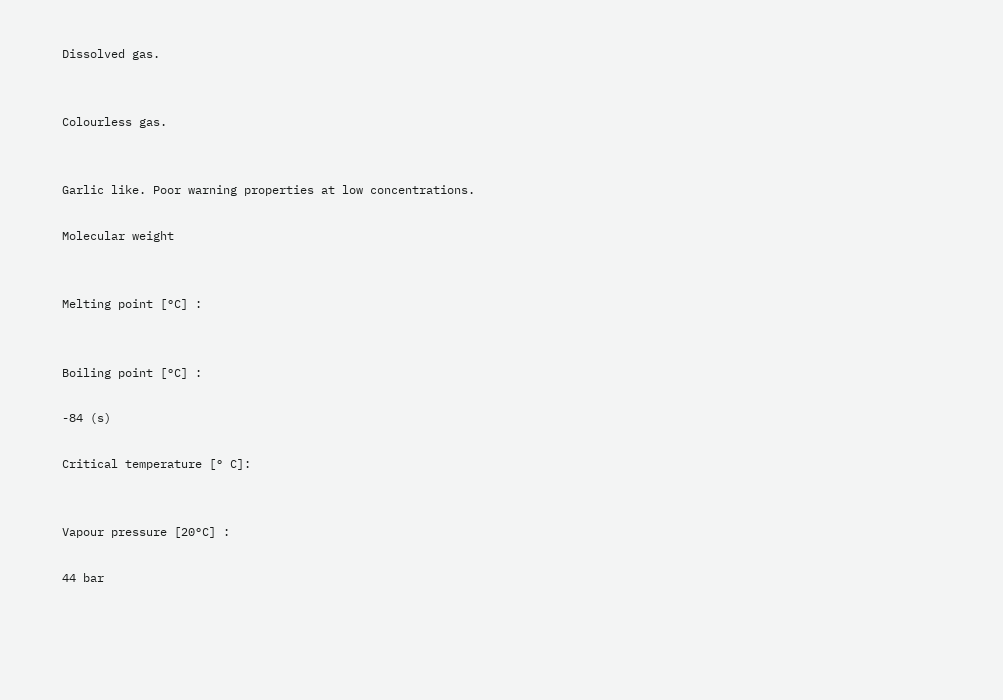Dissolved gas.


Colourless gas.


Garlic like. Poor warning properties at low concentrations.

Molecular weight


Melting point [°C] :


Boiling point [°C] :

-84 (s)

Critical temperature [° C]:


Vapour pressure [20°C] :

44 bar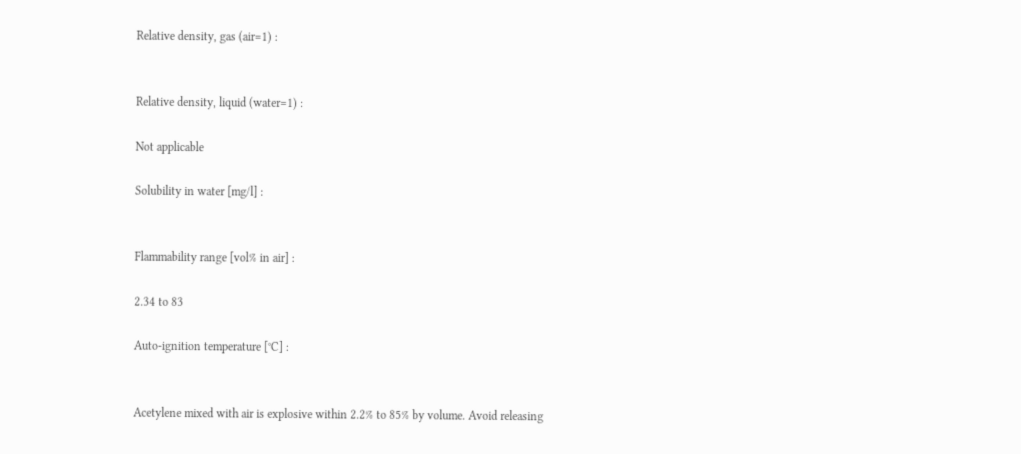Relative density, gas (air=1) :


Relative density, liquid (water=1) :

Not applicable

Solubility in water [mg/l] :


Flammability range [vol% in air] :

2.34 to 83

Auto-ignition temperature [°C] :


Acetylene mixed with air is explosive within 2.2% to 85% by volume. Avoid releasing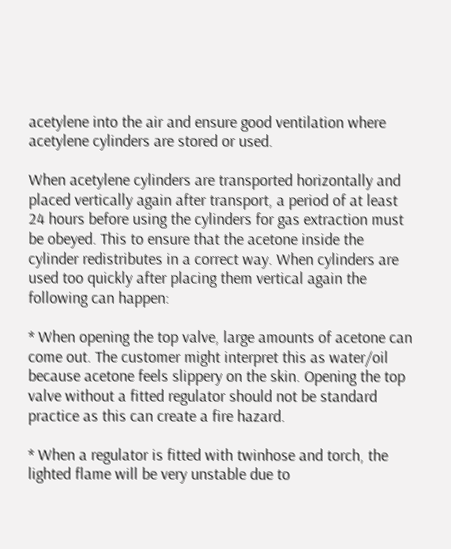acetylene into the air and ensure good ventilation where acetylene cylinders are stored or used.

When acetylene cylinders are transported horizontally and placed vertically again after transport, a period of at least 24 hours before using the cylinders for gas extraction must be obeyed. This to ensure that the acetone inside the cylinder redistributes in a correct way. When cylinders are used too quickly after placing them vertical again the following can happen:

* When opening the top valve, large amounts of acetone can come out. The customer might interpret this as water/oil because acetone feels slippery on the skin. Opening the top valve without a fitted regulator should not be standard practice as this can create a fire hazard.

* When a regulator is fitted with twinhose and torch, the lighted flame will be very unstable due to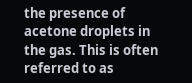the presence of acetone droplets in the gas. This is often referred to as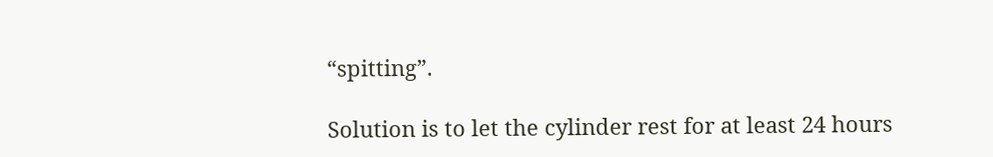“spitting”.

Solution is to let the cylinder rest for at least 24 hours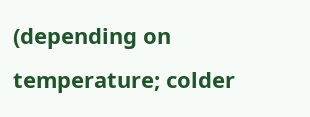(depending on temperature; colder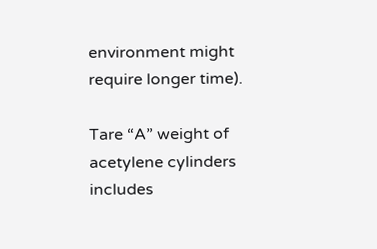environment might require longer time).

Tare “A” weight of acetylene cylinders includes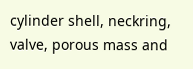cylinder shell, neckring, valve, porous mass and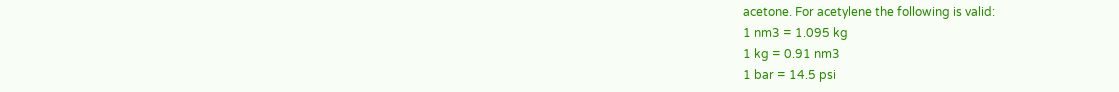acetone. For acetylene the following is valid:
1 nm3 = 1.095 kg
1 kg = 0.91 nm3
1 bar = 14.5 psi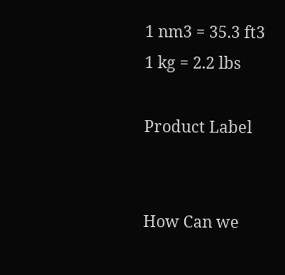1 nm3 = 35.3 ft3
1 kg = 2.2 lbs

Product Label


How Can we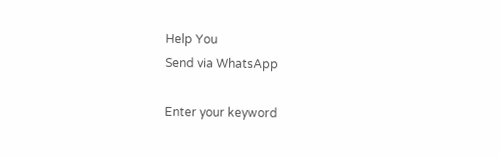Help You
Send via WhatsApp

Enter your keyword